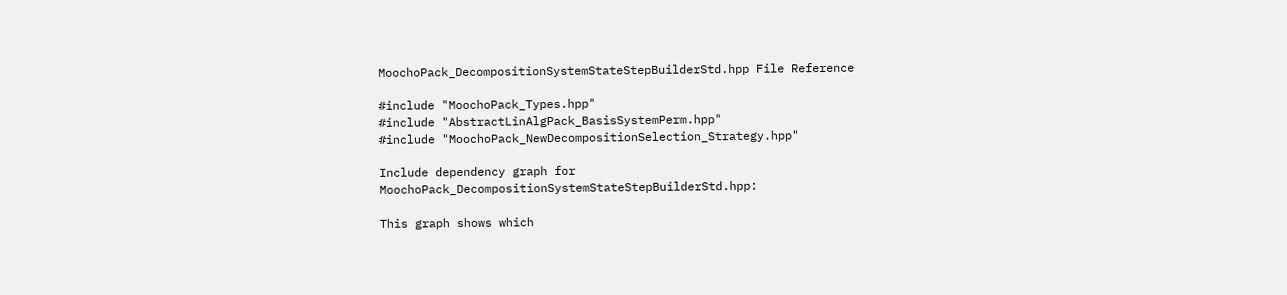MoochoPack_DecompositionSystemStateStepBuilderStd.hpp File Reference

#include "MoochoPack_Types.hpp"
#include "AbstractLinAlgPack_BasisSystemPerm.hpp"
#include "MoochoPack_NewDecompositionSelection_Strategy.hpp"

Include dependency graph for MoochoPack_DecompositionSystemStateStepBuilderStd.hpp:

This graph shows which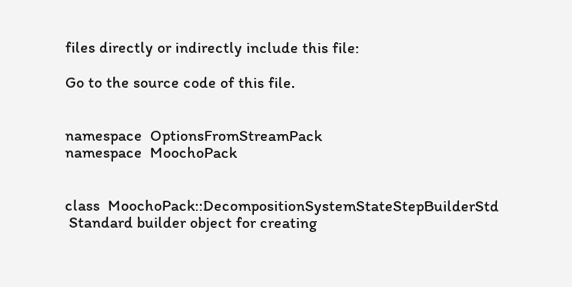files directly or indirectly include this file:

Go to the source code of this file.


namespace  OptionsFromStreamPack
namespace  MoochoPack


class  MoochoPack::DecompositionSystemStateStepBuilderStd
 Standard builder object for creating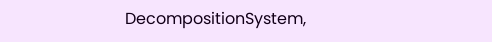DecompositionSystem,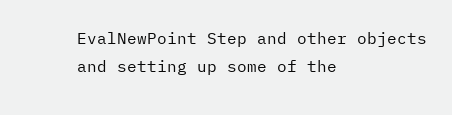EvalNewPoint Step and other objects and setting up some of the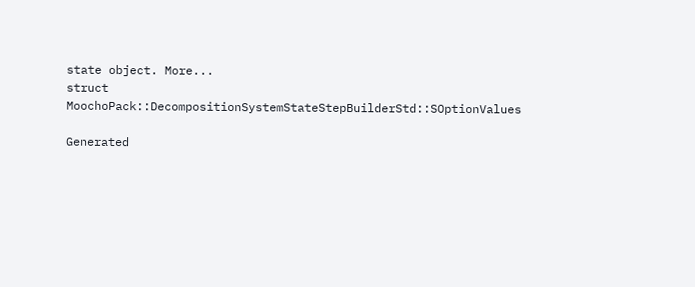state object. More...
struct  MoochoPack::DecompositionSystemStateStepBuilderStd::SOptionValues

Generated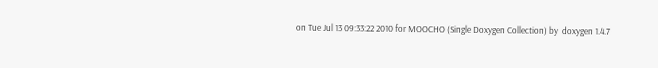on Tue Jul 13 09:33:22 2010 for MOOCHO (Single Doxygen Collection) by  doxygen 1.4.7